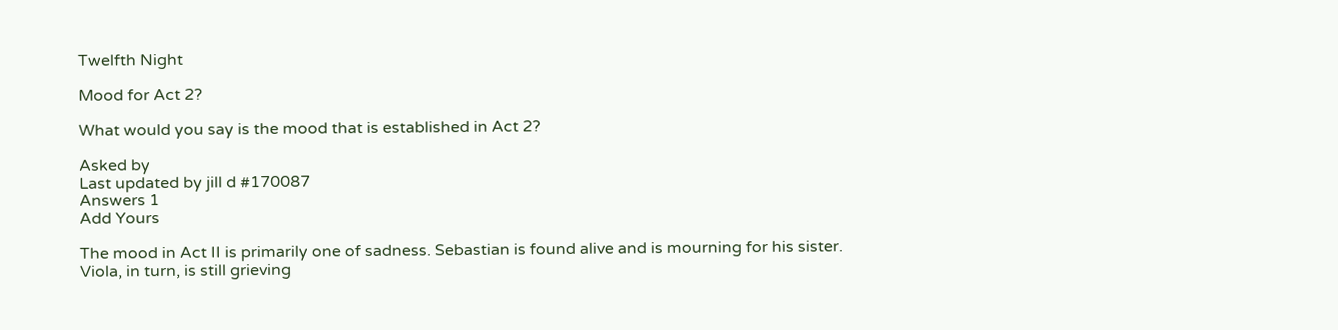Twelfth Night

Mood for Act 2?

What would you say is the mood that is established in Act 2?

Asked by
Last updated by jill d #170087
Answers 1
Add Yours

The mood in Act II is primarily one of sadness. Sebastian is found alive and is mourning for his sister. Viola, in turn, is still grieving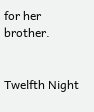for her brother.


Twelfth Night